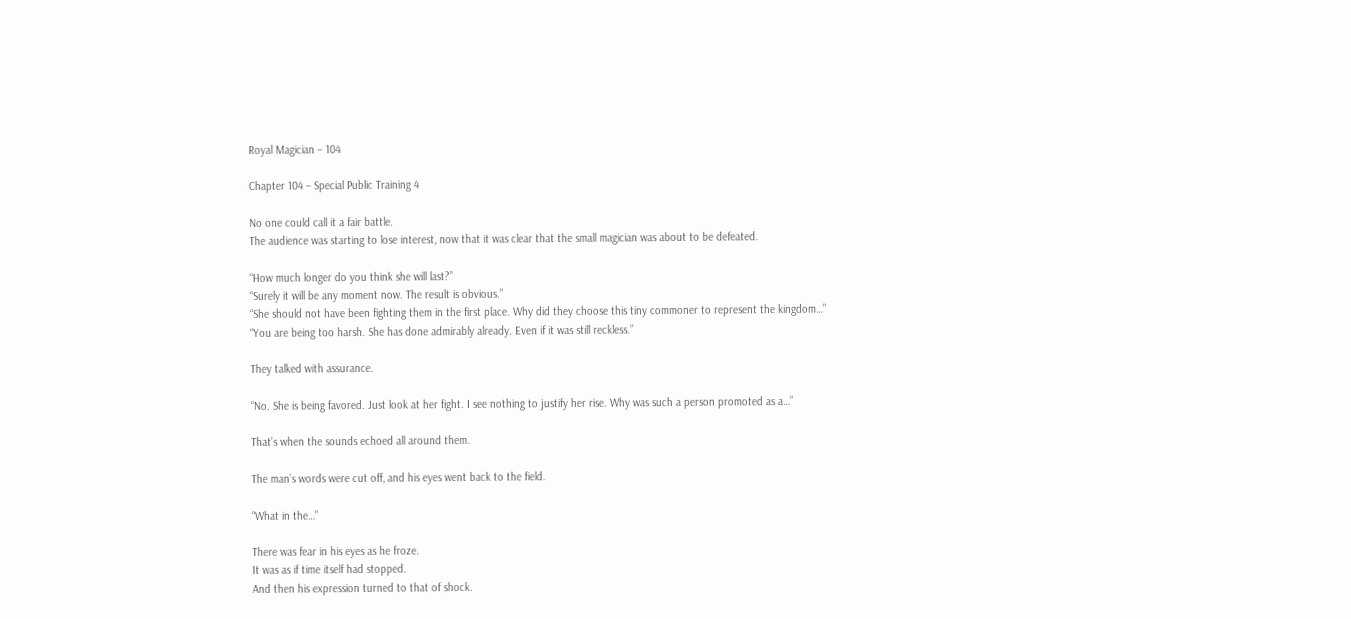Royal Magician – 104

Chapter 104 – Special Public Training 4

No one could call it a fair battle.
The audience was starting to lose interest, now that it was clear that the small magician was about to be defeated.

“How much longer do you think she will last?”
“Surely it will be any moment now. The result is obvious.”
“She should not have been fighting them in the first place. Why did they choose this tiny commoner to represent the kingdom…”
“You are being too harsh. She has done admirably already. Even if it was still reckless.”

They talked with assurance.

“No. She is being favored. Just look at her fight. I see nothing to justify her rise. Why was such a person promoted as a…”

That’s when the sounds echoed all around them.

The man’s words were cut off, and his eyes went back to the field.

“What in the…”

There was fear in his eyes as he froze.
It was as if time itself had stopped.
And then his expression turned to that of shock.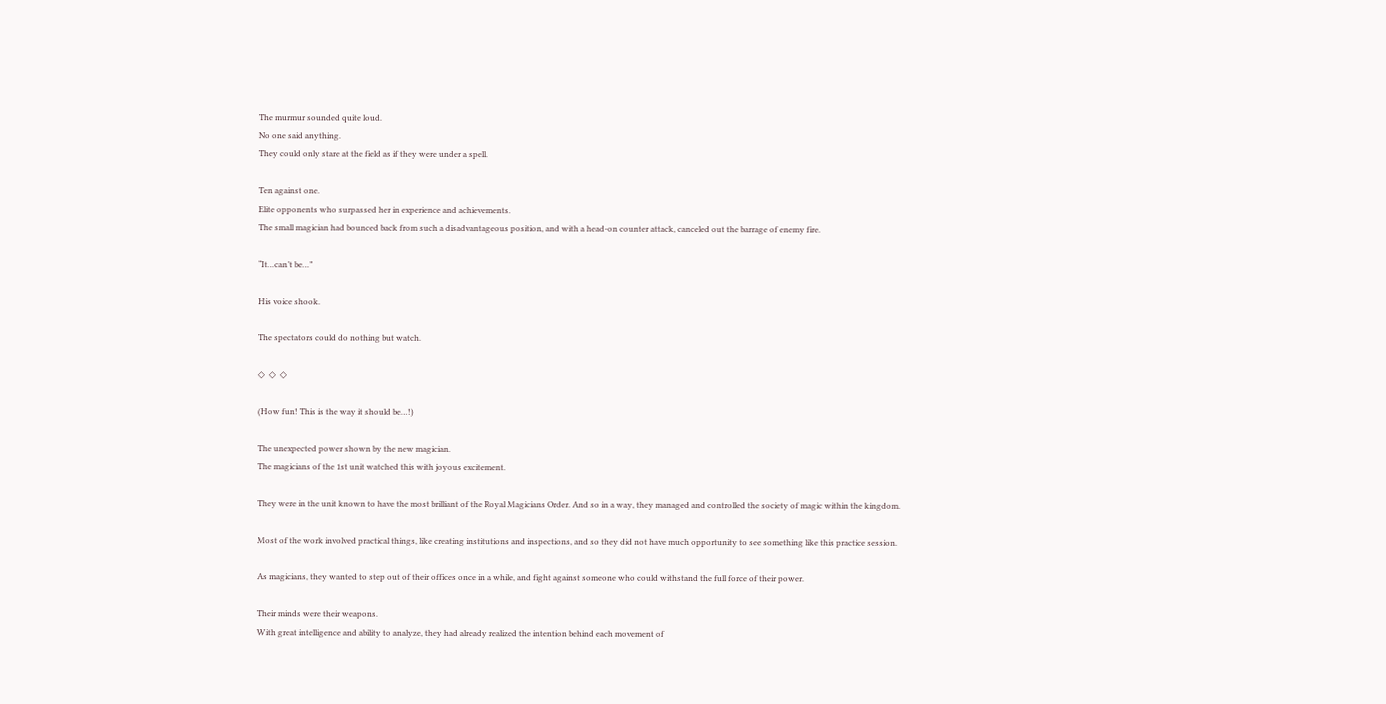The murmur sounded quite loud.
No one said anything.
They could only stare at the field as if they were under a spell.

Ten against one.
Elite opponents who surpassed her in experience and achievements.
The small magician had bounced back from such a disadvantageous position, and with a head-on counter attack, canceled out the barrage of enemy fire.

“It…can’t be…”

His voice shook.

The spectators could do nothing but watch.

◇  ◇  ◇

(How fun! This is the way it should be…!)

The unexpected power shown by the new magician.
The magicians of the 1st unit watched this with joyous excitement.

They were in the unit known to have the most brilliant of the Royal Magicians Order. And so in a way, they managed and controlled the society of magic within the kingdom.

Most of the work involved practical things, like creating institutions and inspections, and so they did not have much opportunity to see something like this practice session.

As magicians, they wanted to step out of their offices once in a while, and fight against someone who could withstand the full force of their power.

Their minds were their weapons.
With great intelligence and ability to analyze, they had already realized the intention behind each movement of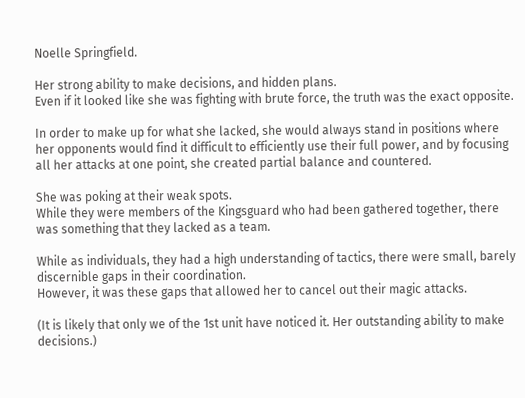Noelle Springfield.

Her strong ability to make decisions, and hidden plans.
Even if it looked like she was fighting with brute force, the truth was the exact opposite.

In order to make up for what she lacked, she would always stand in positions where her opponents would find it difficult to efficiently use their full power, and by focusing all her attacks at one point, she created partial balance and countered.

She was poking at their weak spots.
While they were members of the Kingsguard who had been gathered together, there was something that they lacked as a team.

While as individuals, they had a high understanding of tactics, there were small, barely discernible gaps in their coordination.
However, it was these gaps that allowed her to cancel out their magic attacks.

(It is likely that only we of the 1st unit have noticed it. Her outstanding ability to make decisions.)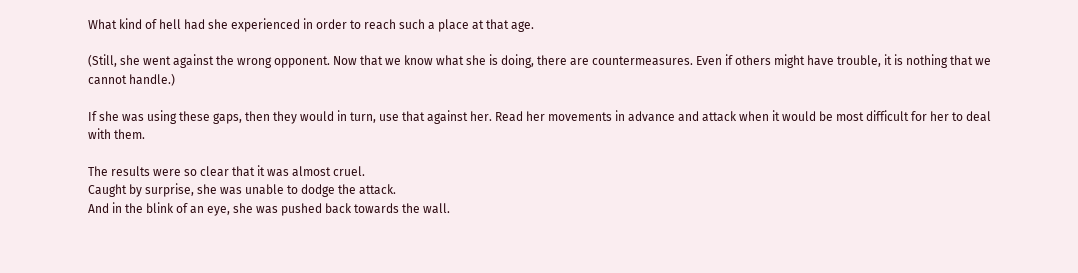What kind of hell had she experienced in order to reach such a place at that age.

(Still, she went against the wrong opponent. Now that we know what she is doing, there are countermeasures. Even if others might have trouble, it is nothing that we cannot handle.)

If she was using these gaps, then they would in turn, use that against her. Read her movements in advance and attack when it would be most difficult for her to deal with them.

The results were so clear that it was almost cruel.
Caught by surprise, she was unable to dodge the attack.
And in the blink of an eye, she was pushed back towards the wall.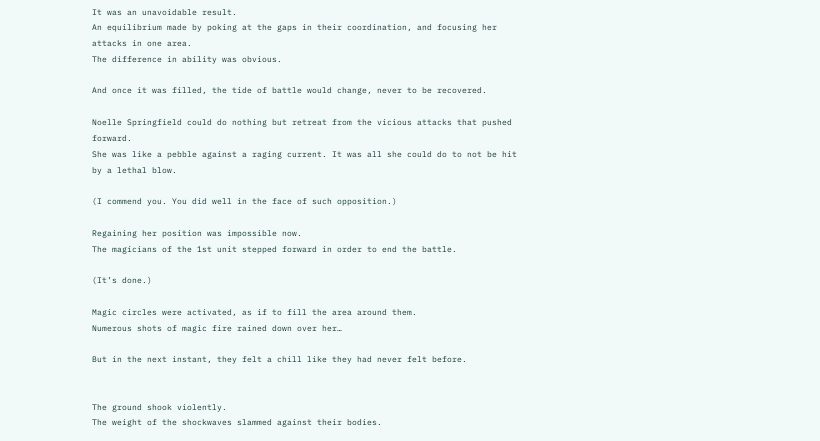It was an unavoidable result.
An equilibrium made by poking at the gaps in their coordination, and focusing her attacks in one area.
The difference in ability was obvious.

And once it was filled, the tide of battle would change, never to be recovered.

Noelle Springfield could do nothing but retreat from the vicious attacks that pushed forward.
She was like a pebble against a raging current. It was all she could do to not be hit by a lethal blow.

(I commend you. You did well in the face of such opposition.)

Regaining her position was impossible now.
The magicians of the 1st unit stepped forward in order to end the battle.

(It’s done.)

Magic circles were activated, as if to fill the area around them.
Numerous shots of magic fire rained down over her…

But in the next instant, they felt a chill like they had never felt before.


The ground shook violently.
The weight of the shockwaves slammed against their bodies.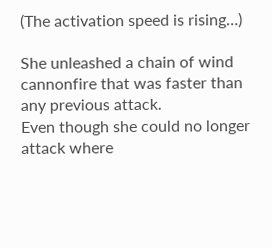(The activation speed is rising…)

She unleashed a chain of wind cannonfire that was faster than any previous attack.
Even though she could no longer attack where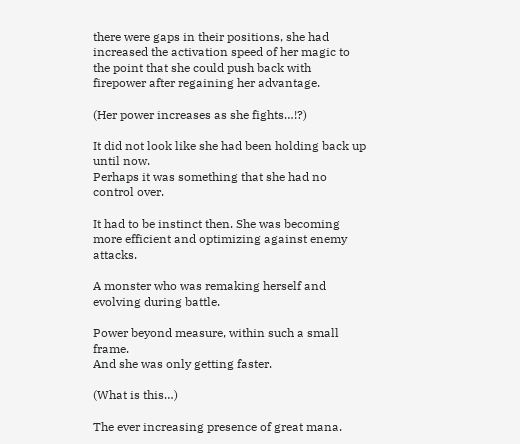there were gaps in their positions, she had increased the activation speed of her magic to the point that she could push back with firepower after regaining her advantage.

(Her power increases as she fights…!?)

It did not look like she had been holding back up until now.
Perhaps it was something that she had no control over.

It had to be instinct then. She was becoming more efficient and optimizing against enemy attacks.

A monster who was remaking herself and evolving during battle.

Power beyond measure, within such a small frame.
And she was only getting faster.

(What is this…)

The ever increasing presence of great mana.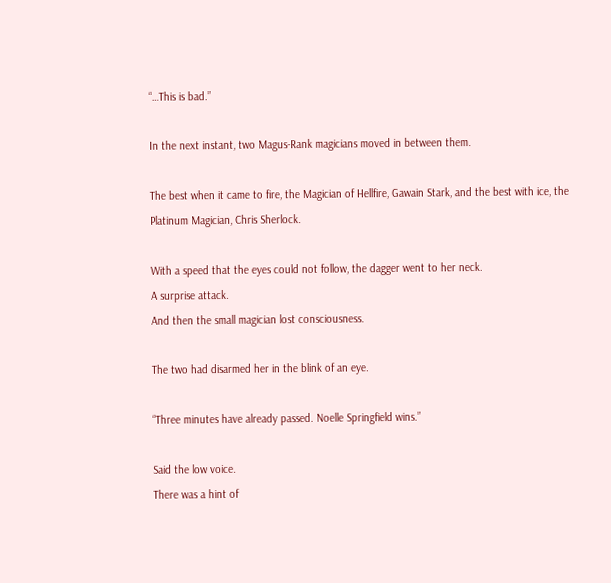“…This is bad.”

In the next instant, two Magus-Rank magicians moved in between them.

The best when it came to fire, the Magician of Hellfire, Gawain Stark, and the best with ice, the Platinum Magician, Chris Sherlock.

With a speed that the eyes could not follow, the dagger went to her neck.
A surprise attack.
And then the small magician lost consciousness.

The two had disarmed her in the blink of an eye.

“Three minutes have already passed. Noelle Springfield wins.”

Said the low voice.
There was a hint of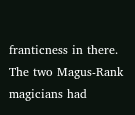franticness in there.
The two Magus-Rank magicians had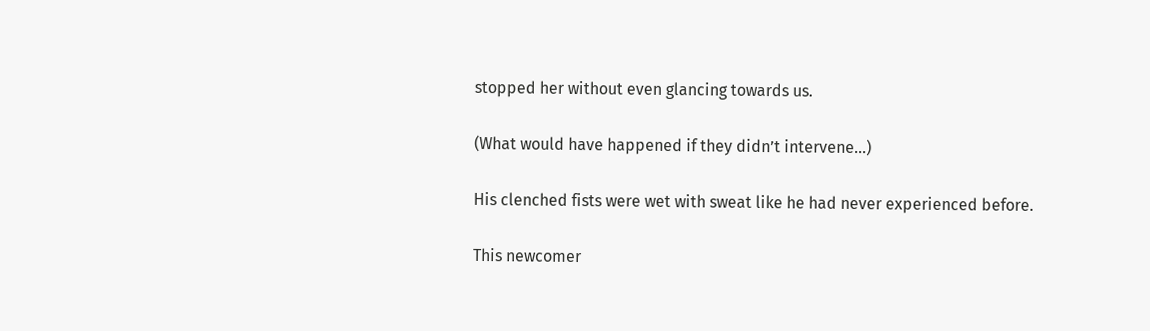stopped her without even glancing towards us.

(What would have happened if they didn’t intervene…)

His clenched fists were wet with sweat like he had never experienced before.

This newcomer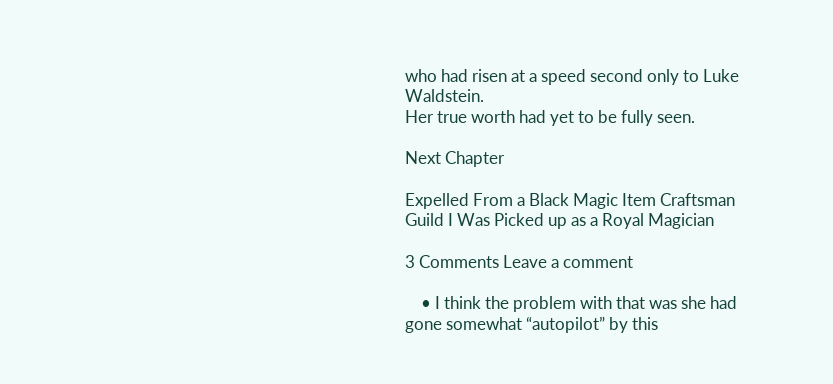who had risen at a speed second only to Luke Waldstein.
Her true worth had yet to be fully seen.

Next Chapter

Expelled From a Black Magic Item Craftsman Guild I Was Picked up as a Royal Magician

3 Comments Leave a comment

    • I think the problem with that was she had gone somewhat “autopilot” by this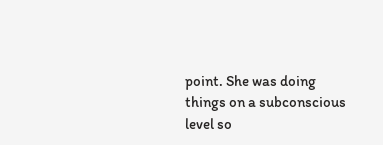point. She was doing things on a subconscious level so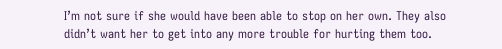I’m not sure if she would have been able to stop on her own. They also didn’t want her to get into any more trouble for hurting them too.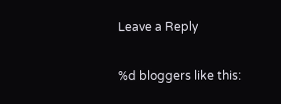Leave a Reply

%d bloggers like this: